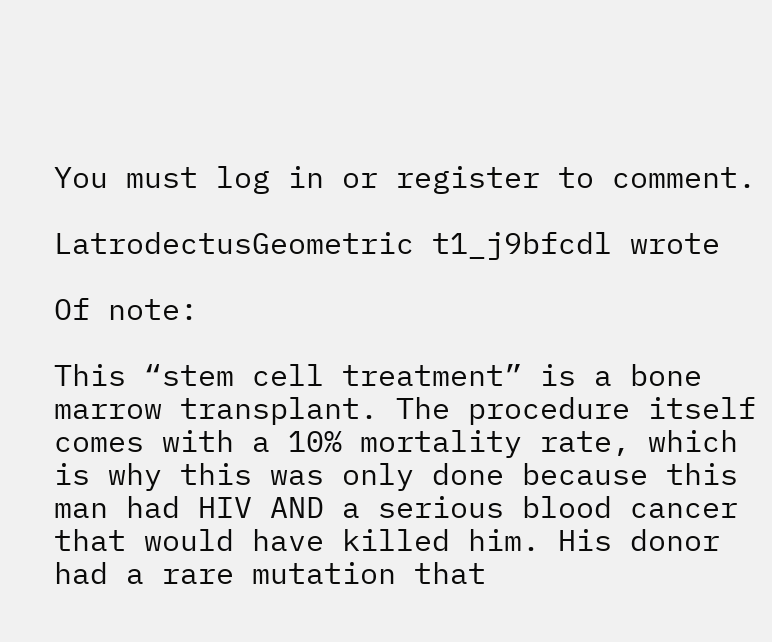You must log in or register to comment.

LatrodectusGeometric t1_j9bfcdl wrote

Of note:

This “stem cell treatment” is a bone marrow transplant. The procedure itself comes with a 10% mortality rate, which is why this was only done because this man had HIV AND a serious blood cancer that would have killed him. His donor had a rare mutation that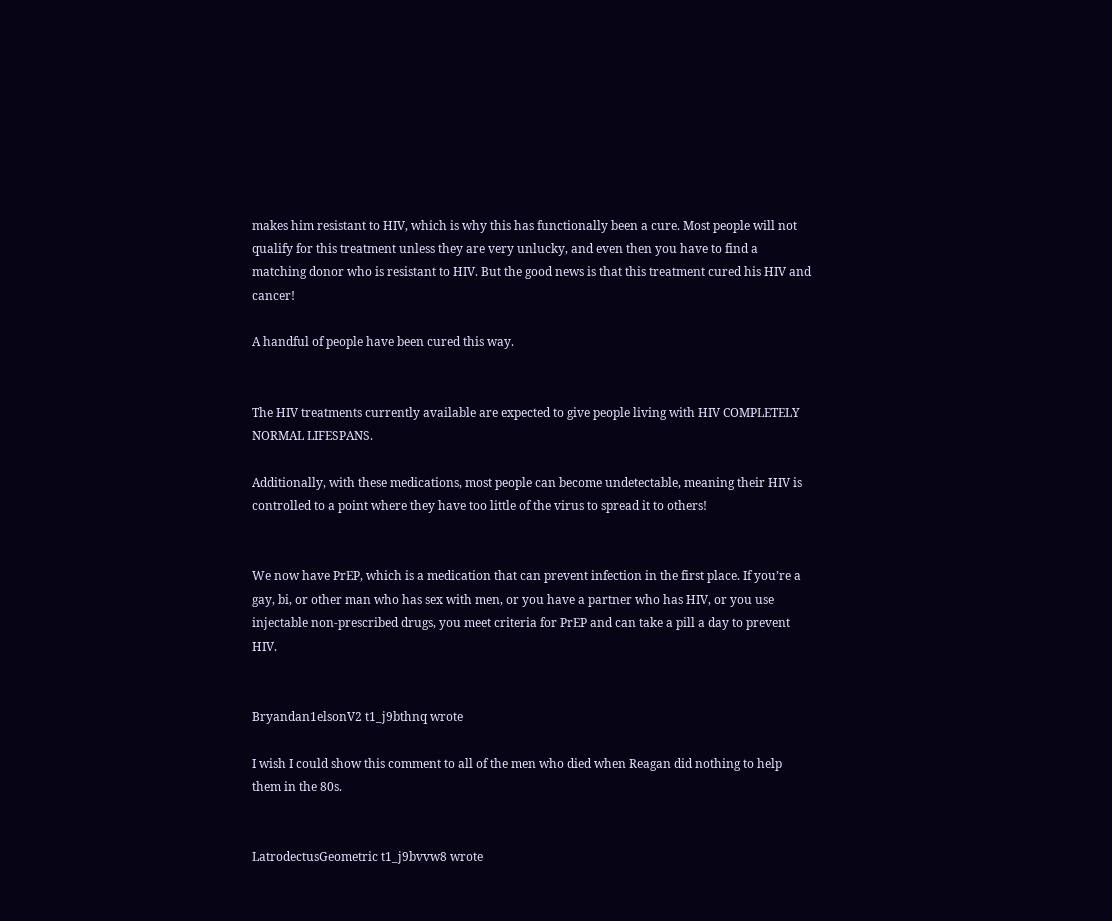makes him resistant to HIV, which is why this has functionally been a cure. Most people will not qualify for this treatment unless they are very unlucky, and even then you have to find a matching donor who is resistant to HIV. But the good news is that this treatment cured his HIV and cancer!

A handful of people have been cured this way.


The HIV treatments currently available are expected to give people living with HIV COMPLETELY NORMAL LIFESPANS.

Additionally, with these medications, most people can become undetectable, meaning their HIV is controlled to a point where they have too little of the virus to spread it to others!


We now have PrEP, which is a medication that can prevent infection in the first place. If you’re a gay, bi, or other man who has sex with men, or you have a partner who has HIV, or you use injectable non-prescribed drugs, you meet criteria for PrEP and can take a pill a day to prevent HIV.


Bryandan1elsonV2 t1_j9bthnq wrote

I wish I could show this comment to all of the men who died when Reagan did nothing to help them in the 80s.


LatrodectusGeometric t1_j9bvvw8 wrote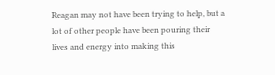Reagan may not have been trying to help, but a lot of other people have been pouring their lives and energy into making this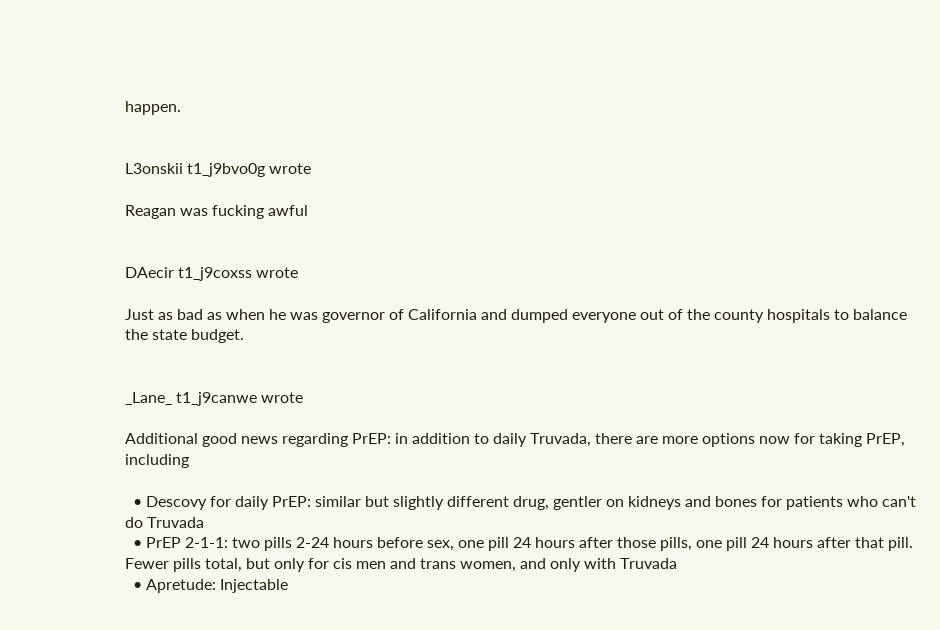happen.


L3onskii t1_j9bvo0g wrote

Reagan was fucking awful


DAecir t1_j9coxss wrote

Just as bad as when he was governor of California and dumped everyone out of the county hospitals to balance the state budget.


_Lane_ t1_j9canwe wrote

Additional good news regarding PrEP: in addition to daily Truvada, there are more options now for taking PrEP, including

  • Descovy for daily PrEP: similar but slightly different drug, gentler on kidneys and bones for patients who can't do Truvada
  • PrEP 2-1-1: two pills 2-24 hours before sex, one pill 24 hours after those pills, one pill 24 hours after that pill. Fewer pills total, but only for cis men and trans women, and only with Truvada
  • Apretude: Injectable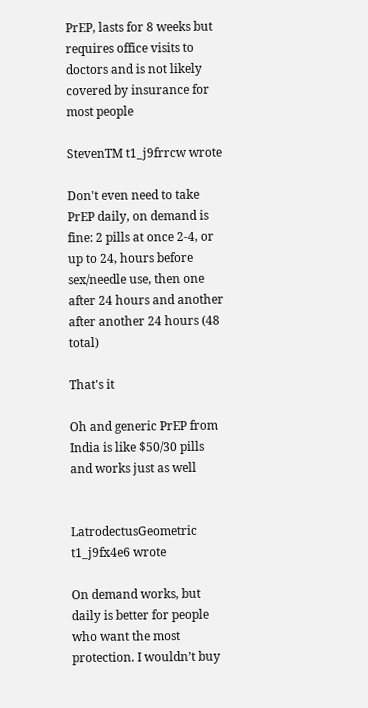PrEP, lasts for 8 weeks but requires office visits to doctors and is not likely covered by insurance for most people

StevenTM t1_j9frrcw wrote

Don't even need to take PrEP daily, on demand is fine: 2 pills at once 2-4, or up to 24, hours before sex/needle use, then one after 24 hours and another after another 24 hours (48 total)

That's it

Oh and generic PrEP from India is like $50/30 pills and works just as well


LatrodectusGeometric t1_j9fx4e6 wrote

On demand works, but daily is better for people who want the most protection. I wouldn’t buy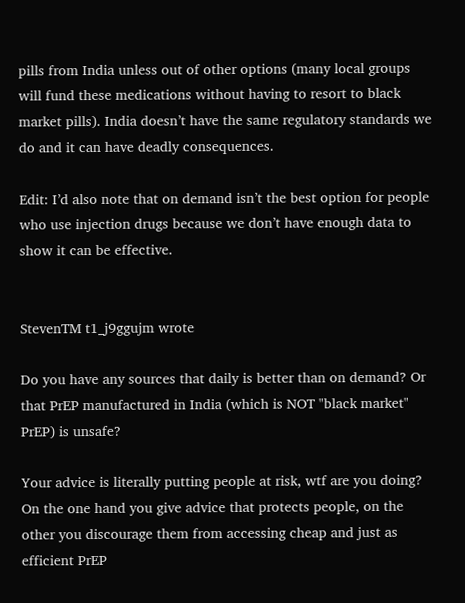pills from India unless out of other options (many local groups will fund these medications without having to resort to black market pills). India doesn’t have the same regulatory standards we do and it can have deadly consequences.

Edit: I’d also note that on demand isn’t the best option for people who use injection drugs because we don’t have enough data to show it can be effective.


StevenTM t1_j9ggujm wrote

Do you have any sources that daily is better than on demand? Or that PrEP manufactured in India (which is NOT "black market" PrEP) is unsafe?

Your advice is literally putting people at risk, wtf are you doing? On the one hand you give advice that protects people, on the other you discourage them from accessing cheap and just as efficient PrEP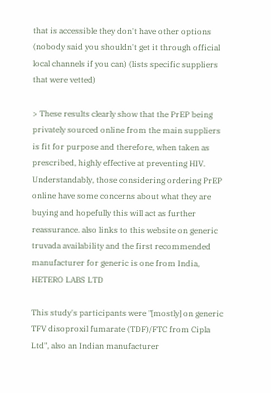that is accessible they don't have other options (nobody said you shouldn't get it through official local channels if you can) (lists specific suppliers that were vetted)

> These results clearly show that the PrEP being privately sourced online from the main suppliers is fit for purpose and therefore, when taken as prescribed, highly effective at preventing HIV. Understandably, those considering ordering PrEP online have some concerns about what they are buying and hopefully this will act as further reassurance. also links to this website on generic truvada availability and the first recommended manufacturer for generic is one from India, HETERO LABS LTD

This study's participants were "[mostly] on generic TFV disoproxil fumarate (TDF)/FTC from Cipla Ltd", also an Indian manufacturer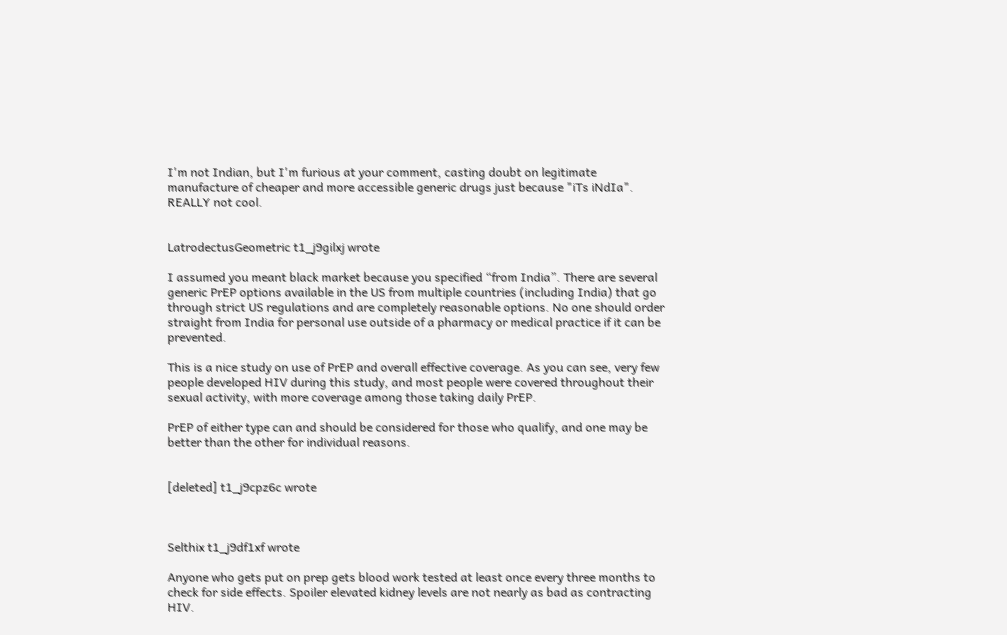I'm not Indian, but I'm furious at your comment, casting doubt on legitimate manufacture of cheaper and more accessible generic drugs just because "iTs iNdIa". REALLY not cool.


LatrodectusGeometric t1_j9gilxj wrote

I assumed you meant black market because you specified “from India”. There are several generic PrEP options available in the US from multiple countries (including India) that go through strict US regulations and are completely reasonable options. No one should order straight from India for personal use outside of a pharmacy or medical practice if it can be prevented.

This is a nice study on use of PrEP and overall effective coverage. As you can see, very few people developed HIV during this study, and most people were covered throughout their sexual activity, with more coverage among those taking daily PrEP.

PrEP of either type can and should be considered for those who qualify, and one may be better than the other for individual reasons.


[deleted] t1_j9cpz6c wrote



Selthix t1_j9df1xf wrote

Anyone who gets put on prep gets blood work tested at least once every three months to check for side effects. Spoiler elevated kidney levels are not nearly as bad as contracting HIV.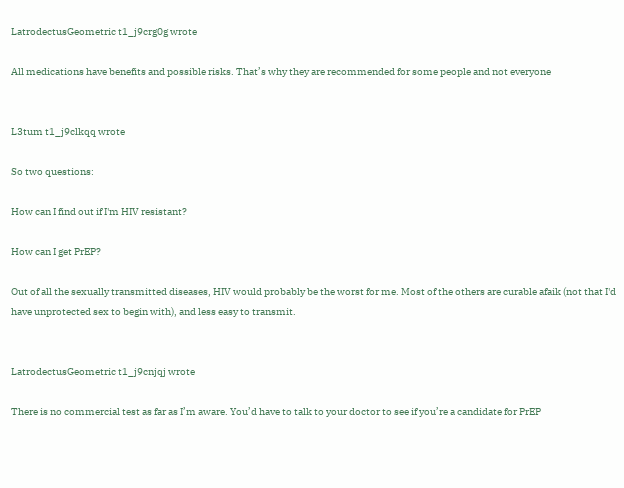LatrodectusGeometric t1_j9crg0g wrote

All medications have benefits and possible risks. That’s why they are recommended for some people and not everyone


L3tum t1_j9clkqq wrote

So two questions:

How can I find out if I'm HIV resistant?

How can I get PrEP?

Out of all the sexually transmitted diseases, HIV would probably be the worst for me. Most of the others are curable afaik (not that I'd have unprotected sex to begin with), and less easy to transmit.


LatrodectusGeometric t1_j9cnjqj wrote

There is no commercial test as far as I’m aware. You’d have to talk to your doctor to see if you’re a candidate for PrEP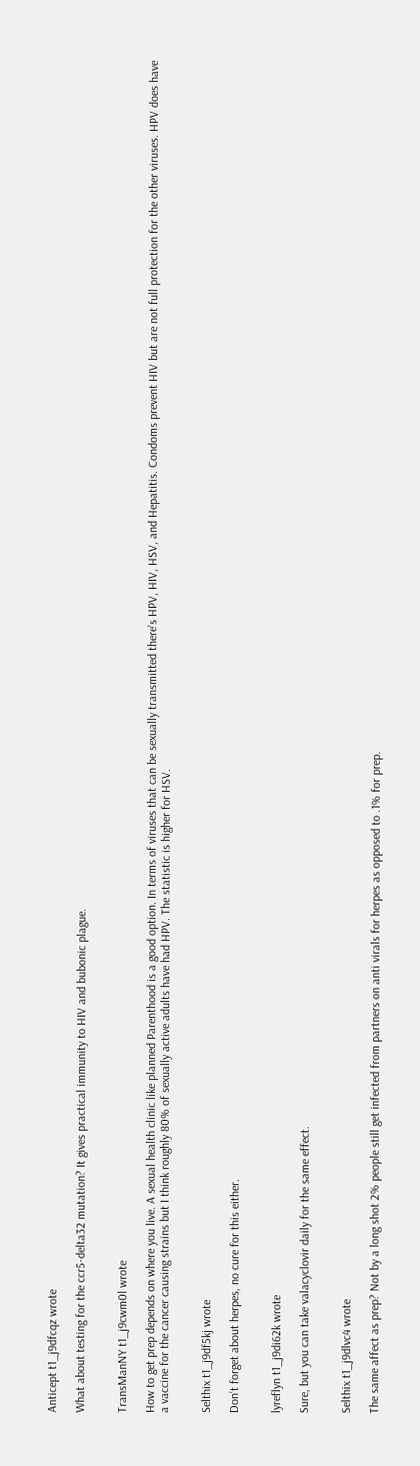Anticept t1_j9dfcqz wrote

What about testing for the ccr5-delta32 mutation? It gives practical immunity to HIV and bubonic plague.


TransManNY t1_j9cwm0l wrote

How to get prep depends on where you live. A sexual health clinic like planned Parenthood is a good option. In terms of viruses that can be sexually transmitted there's HPV, HIV, HSV, and Hepatitis. Condoms prevent HIV but are not full protection for the other viruses. HPV does have a vaccine for the cancer causing strains but I think roughly 80% of sexually active adults have had HPV. The statistic is higher for HSV.


Selthix t1_j9df5kj wrote

Don’t forget about herpes, no cure for this either.


lyreflyn t1_j9di62k wrote

Sure, but you can take valacyclovir daily for the same effect.


Selthix t1_j9dlvc4 wrote

The same affect as prep? Not by a long shot 2% people still get infected from partners on anti virals for herpes as opposed to .1% for prep.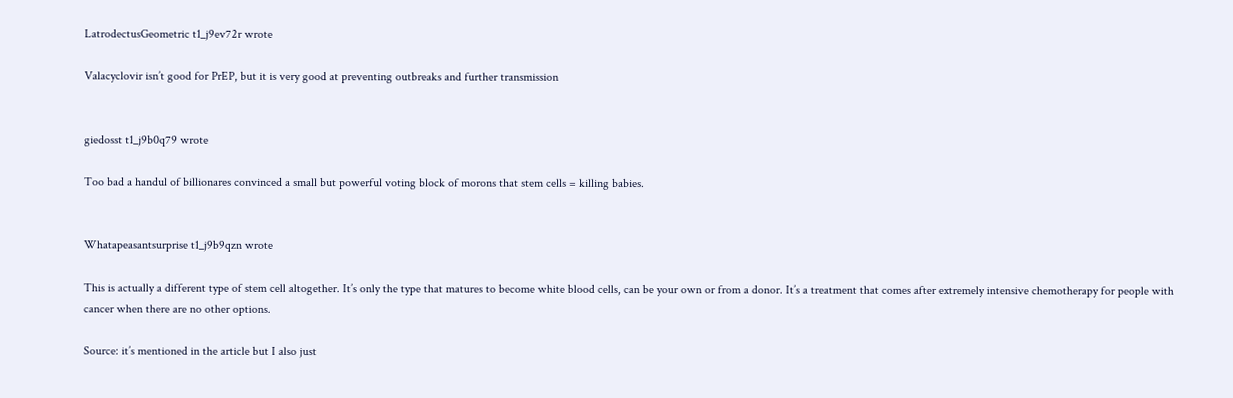LatrodectusGeometric t1_j9ev72r wrote

Valacyclovir isn’t good for PrEP, but it is very good at preventing outbreaks and further transmission


giedosst t1_j9b0q79 wrote

Too bad a handul of billionares convinced a small but powerful voting block of morons that stem cells = killing babies.


Whatapeasantsurprise t1_j9b9qzn wrote

This is actually a different type of stem cell altogether. It’s only the type that matures to become white blood cells, can be your own or from a donor. It’s a treatment that comes after extremely intensive chemotherapy for people with cancer when there are no other options.

Source: it’s mentioned in the article but I also just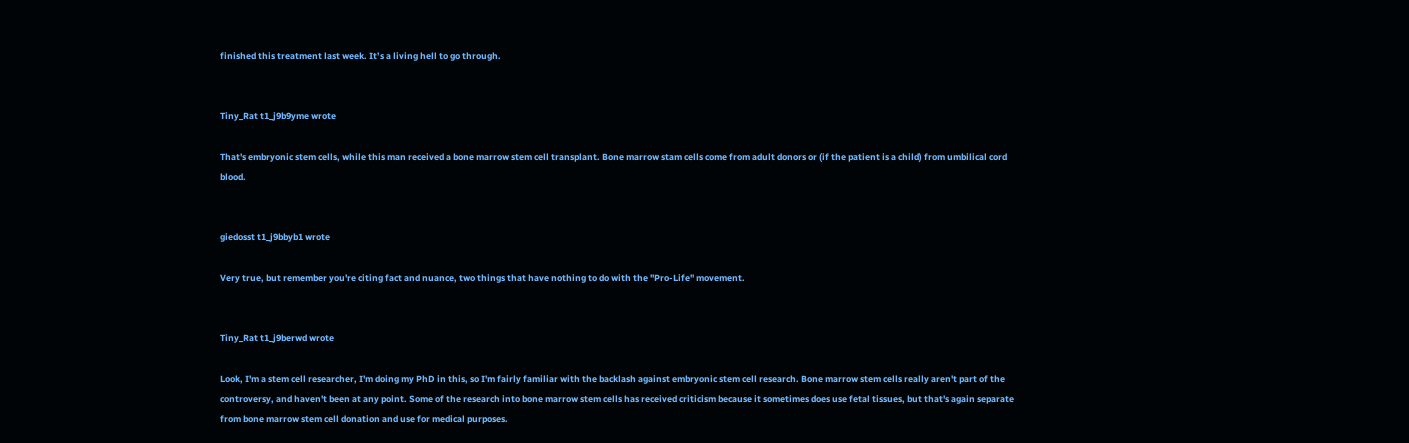finished this treatment last week. It’s a living hell to go through.


Tiny_Rat t1_j9b9yme wrote

That's embryonic stem cells, while this man received a bone marrow stem cell transplant. Bone marrow stam cells come from adult donors or (if the patient is a child) from umbilical cord blood.


giedosst t1_j9bbyb1 wrote

Very true, but remember you're citing fact and nuance, two things that have nothing to do with the "Pro-Life" movement.


Tiny_Rat t1_j9berwd wrote

Look, I'm a stem cell researcher, I'm doing my PhD in this, so I'm fairly familiar with the backlash against embryonic stem cell research. Bone marrow stem cells really aren't part of the controversy, and haven't been at any point. Some of the research into bone marrow stem cells has received criticism because it sometimes does use fetal tissues, but that's again separate from bone marrow stem cell donation and use for medical purposes.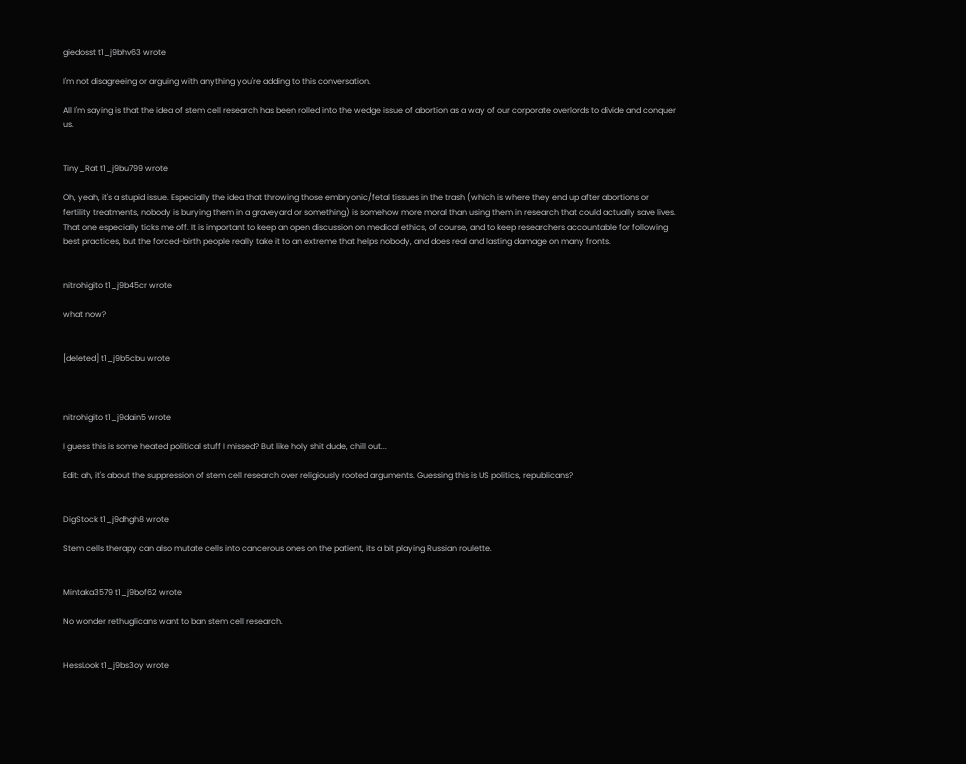giedosst t1_j9bhv63 wrote

I'm not disagreeing or arguing with anything you're adding to this conversation.

All I'm saying is that the idea of stem cell research has been rolled into the wedge issue of abortion as a way of our corporate overlords to divide and conquer us.


Tiny_Rat t1_j9bu799 wrote

Oh, yeah, it's a stupid issue. Especially the idea that throwing those embryonic/fetal tissues in the trash (which is where they end up after abortions or fertility treatments, nobody is burying them in a graveyard or something) is somehow more moral than using them in research that could actually save lives. That one especially ticks me off. It is important to keep an open discussion on medical ethics, of course, and to keep researchers accountable for following best practices, but the forced-birth people really take it to an extreme that helps nobody, and does real and lasting damage on many fronts.


nitrohigito t1_j9b45cr wrote

what now?


[deleted] t1_j9b5cbu wrote



nitrohigito t1_j9dain5 wrote

I guess this is some heated political stuff I missed? But like holy shit dude, chill out...

Edit: ah, it's about the suppression of stem cell research over religiously rooted arguments. Guessing this is US politics, republicans?


DigStock t1_j9dhgh8 wrote

Stem cells therapy can also mutate cells into cancerous ones on the patient, its a bit playing Russian roulette.


Mintaka3579 t1_j9bof62 wrote

No wonder rethuglicans want to ban stem cell research.


HessLook t1_j9bs3oy wrote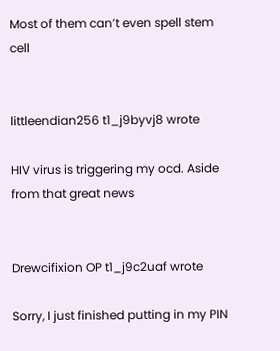Most of them can’t even spell stem cell


littleendian256 t1_j9byvj8 wrote

HIV virus is triggering my ocd. Aside from that great news


Drewcifixion OP t1_j9c2uaf wrote

Sorry, I just finished putting in my PIN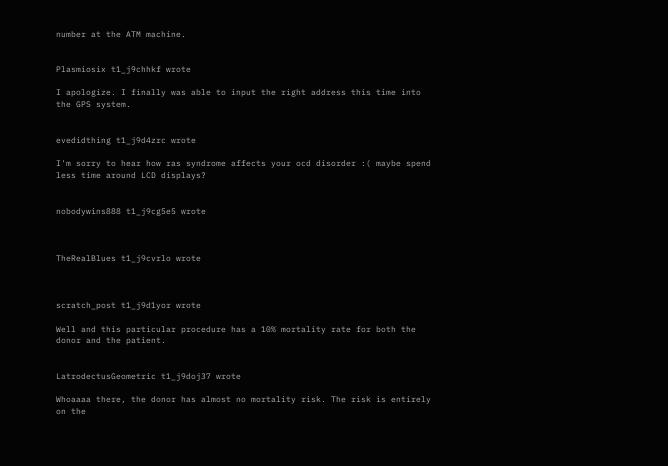number at the ATM machine.


Plasmiosix t1_j9chhkf wrote

I apologize. I finally was able to input the right address this time into the GPS system.


evedidthing t1_j9d4zrc wrote

I'm sorry to hear how ras syndrome affects your ocd disorder :( maybe spend less time around LCD displays?


nobodywins888 t1_j9cg5e5 wrote



TheRealBlues t1_j9cvrlo wrote



scratch_post t1_j9d1yor wrote

Well and this particular procedure has a 10% mortality rate for both the donor and the patient.


LatrodectusGeometric t1_j9doj37 wrote

Whoaaaa there, the donor has almost no mortality risk. The risk is entirely on the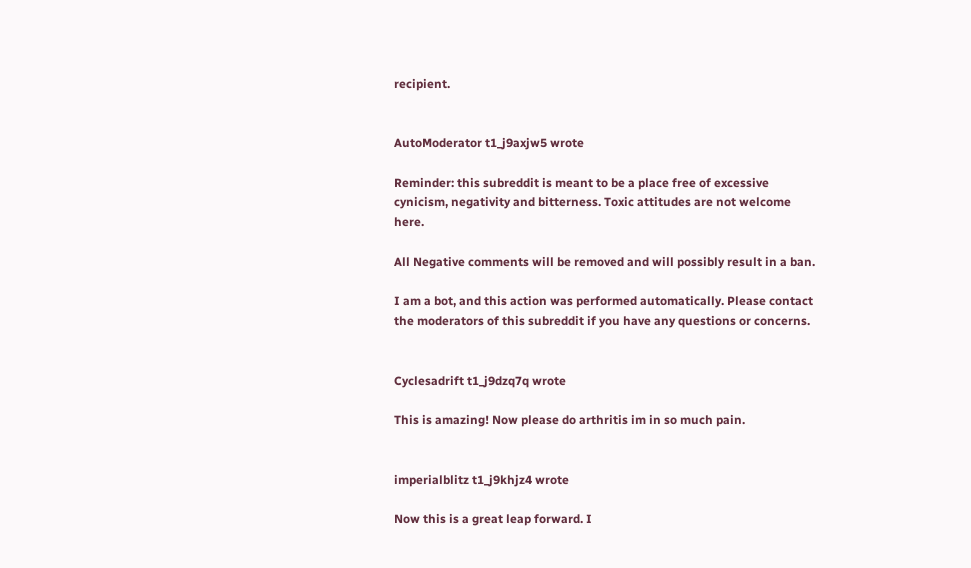recipient.


AutoModerator t1_j9axjw5 wrote

Reminder: this subreddit is meant to be a place free of excessive cynicism, negativity and bitterness. Toxic attitudes are not welcome here.

All Negative comments will be removed and will possibly result in a ban.

I am a bot, and this action was performed automatically. Please contact the moderators of this subreddit if you have any questions or concerns.


Cyclesadrift t1_j9dzq7q wrote

This is amazing! Now please do arthritis im in so much pain.


imperialblitz t1_j9khjz4 wrote

Now this is a great leap forward. I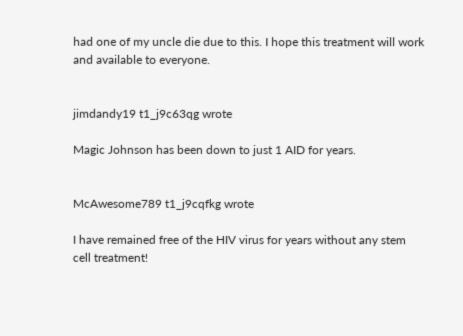had one of my uncle die due to this. I hope this treatment will work and available to everyone.


jimdandy19 t1_j9c63qg wrote

Magic Johnson has been down to just 1 AID for years.


McAwesome789 t1_j9cqfkg wrote

I have remained free of the HIV virus for years without any stem cell treatment!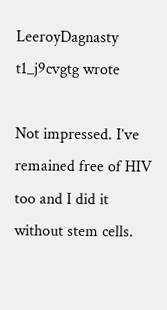LeeroyDagnasty t1_j9cvgtg wrote

Not impressed. I’ve remained free of HIV too and I did it without stem cells.